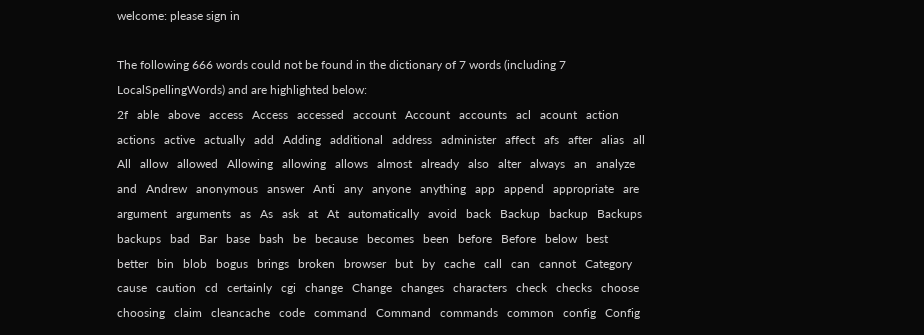welcome: please sign in

The following 666 words could not be found in the dictionary of 7 words (including 7 LocalSpellingWords) and are highlighted below:
2f   able   above   access   Access   accessed   account   Account   accounts   acl   acount   action   actions   active   actually   add   Adding   additional   address   administer   affect   afs   after   alias   all   All   allow   allowed   Allowing   allowing   allows   almost   already   also   alter   always   an   analyze   and   Andrew   anonymous   answer   Anti   any   anyone   anything   app   append   appropriate   are   argument   arguments   as   As   ask   at   At   automatically   avoid   back   Backup   backup   Backups   backups   bad   Bar   base   bash   be   because   becomes   been   before   Before   below   best   better   bin   blob   bogus   brings   broken   browser   but   by   cache   call   can   cannot   Category   cause   caution   cd   certainly   cgi   change   Change   changes   characters   check   checks   choose   choosing   claim   cleancache   code   command   Command   commands   common   config   Config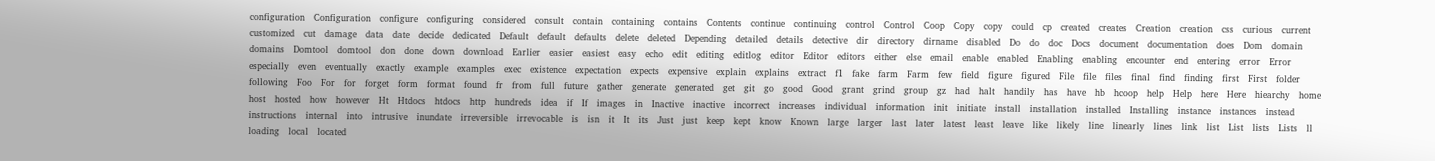configuration   Configuration   configure   configuring   considered   consult   contain   containing   contains   Contents   continue   continuing   control   Control   Coop   Copy   copy   could   cp   created   creates   Creation   creation   css   curious   current   customized   cut   damage   data   date   decide   dedicated   Default   default   defaults   delete   deleted   Depending   detailed   details   detective   dir   directory   dirname   disabled   Do   do   doc   Docs   document   documentation   does   Dom   domain   domains   Domtool   domtool   don   done   down   download   Earlier   easier   easiest   easy   echo   edit   editing   editlog   editor   Editor   editors   either   else   email   enable   enabled   Enabling   enabling   encounter   end   entering   error   Error   especially   even   eventually   exactly   example   examples   exec   existence   expectation   expects   expensive   explain   explains   extract   f1   fake   farm   Farm   few   field   figure   figured   File   file   files   final   find   finding   first   First   folder   following   Foo   For   for   forget   form   format   found   fr   from   full   future   gather   generate   generated   get   git   go   good   Good   grant   grind   group   gz   had   halt   handily   has   have   hb   hcoop   help   Help   here   Here   hiearchy   home   host   hosted   how   however   Ht   Htdocs   htdocs   http   hundreds   idea   if   If   images   in   Inactive   inactive   incorrect   increases   individual   information   init   initiate   install   installation   installed   Installing   instance   instances   instead   instructions   internal   into   intrusive   inundate   irreversible   irrevocable   is   isn   it   It   its   Just   just   keep   kept   know   Known   large   larger   last   later   latest   least   leave   like   likely   line   linearly   lines   link   list   List   lists   Lists   ll   loading   local   located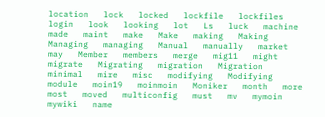location   lock   locked   lockfile   lockfiles   login   look   looking   lot   Ls   luck   machine   made   maint   make   Make   making   Making   Managing   managing   Manual   manually   market   may   Member   members   merge   mig11   might   migrate   Migrating   migration   Migration   minimal   mire   misc   modifying   Modifying   module   moin19   moinmoin   Moniker   month   more   most   moved   multiconfig   must   mv   mymoin   mywiki   name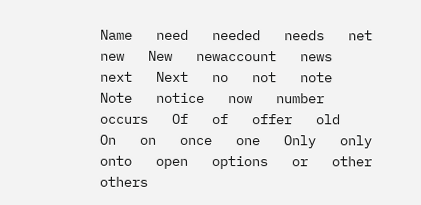Name   need   needed   needs   net   new   New   newaccount   news   next   Next   no   not   note   Note   notice   now   number   occurs   Of   of   offer   old   On   on   once   one   Only   only   onto   open   options   or   other   others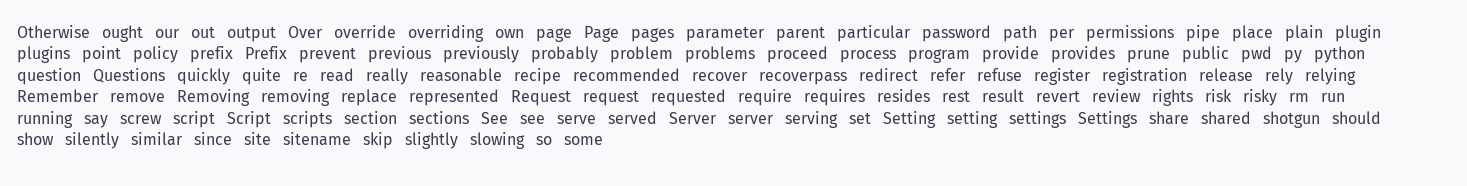Otherwise   ought   our   out   output   Over   override   overriding   own   page   Page   pages   parameter   parent   particular   password   path   per   permissions   pipe   place   plain   plugin   plugins   point   policy   prefix   Prefix   prevent   previous   previously   probably   problem   problems   proceed   process   program   provide   provides   prune   public   pwd   py   python   question   Questions   quickly   quite   re   read   really   reasonable   recipe   recommended   recover   recoverpass   redirect   refer   refuse   register   registration   release   rely   relying   Remember   remove   Removing   removing   replace   represented   Request   request   requested   require   requires   resides   rest   result   revert   review   rights   risk   risky   rm   run   running   say   screw   script   Script   scripts   section   sections   See   see   serve   served   Server   server   serving   set   Setting   setting   settings   Settings   share   shared   shotgun   should   show   silently   similar   since   site   sitename   skip   slightly   slowing   so   some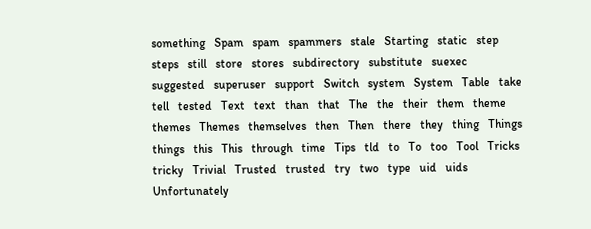something   Spam   spam   spammers   stale   Starting   static   step   steps   still   store   stores   subdirectory   substitute   suexec   suggested   superuser   support   Switch   system   System   Table   take   tell   tested   Text   text   than   that   The   the   their   them   theme   themes   Themes   themselves   then   Then   there   they   thing   Things   things   this   This   through   time   Tips   tld   to   To   too   Tool   Tricks   tricky   Trivial   Trusted   trusted   try   two   type   uid   uids   Unfortunately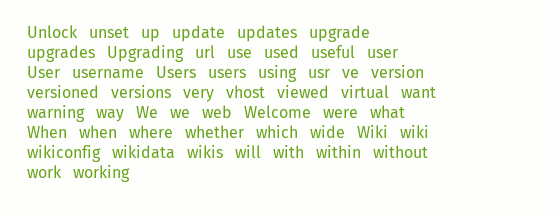Unlock   unset   up   update   updates   upgrade   upgrades   Upgrading   url   use   used   useful   user   User   username   Users   users   using   usr   ve   version   versioned   versions   very   vhost   viewed   virtual   want   warning   way   We   we   web   Welcome   were   what   When   when   where   whether   which   wide   Wiki   wiki   wikiconfig   wikidata   wikis   will   with   within   without   work   working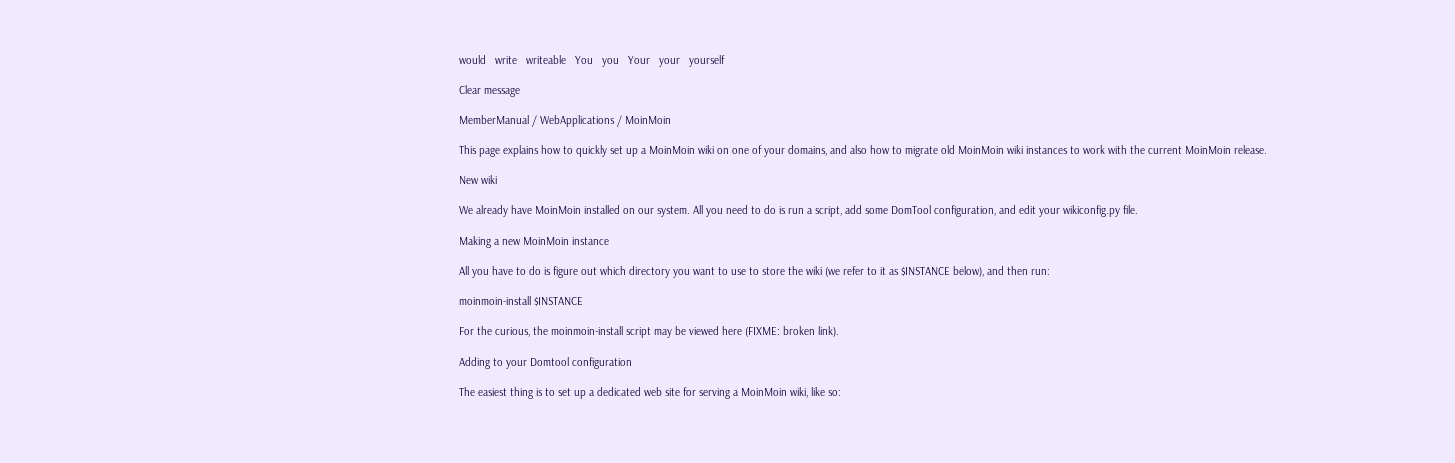would   write   writeable   You   you   Your   your   yourself

Clear message

MemberManual / WebApplications / MoinMoin

This page explains how to quickly set up a MoinMoin wiki on one of your domains, and also how to migrate old MoinMoin wiki instances to work with the current MoinMoin release.

New wiki

We already have MoinMoin installed on our system. All you need to do is run a script, add some DomTool configuration, and edit your wikiconfig.py file.

Making a new MoinMoin instance

All you have to do is figure out which directory you want to use to store the wiki (we refer to it as $INSTANCE below), and then run:

moinmoin-install $INSTANCE

For the curious, the moinmoin-install script may be viewed here (FIXME: broken link).

Adding to your Domtool configuration

The easiest thing is to set up a dedicated web site for serving a MoinMoin wiki, like so: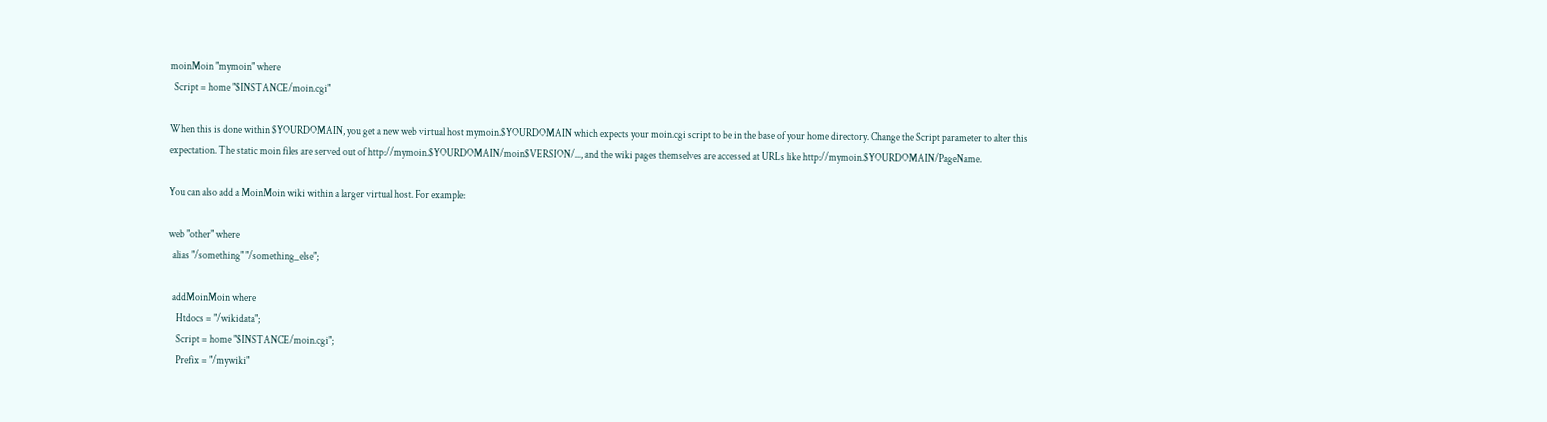moinMoin "mymoin" where
  Script = home "$INSTANCE/moin.cgi"

When this is done within $YOURDOMAIN, you get a new web virtual host mymoin.$YOURDOMAIN which expects your moin.cgi script to be in the base of your home directory. Change the Script parameter to alter this expectation. The static moin files are served out of http://mymoin.$YOURDOMAIN/moin$VERSION/..., and the wiki pages themselves are accessed at URLs like http://mymoin.$YOURDOMAIN/PageName.

You can also add a MoinMoin wiki within a larger virtual host. For example:

web "other" where
  alias "/something" "/something_else";

  addMoinMoin where
    Htdocs = "/wikidata";
    Script = home "$INSTANCE/moin.cgi";
    Prefix = "/mywiki"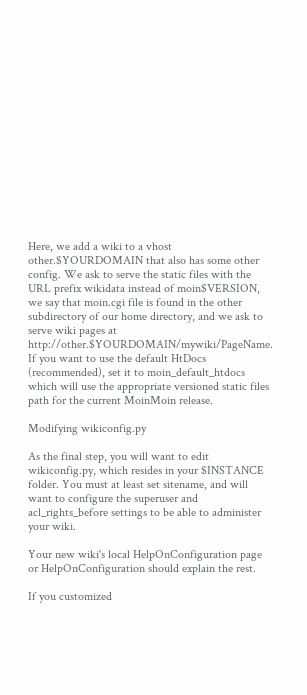Here, we add a wiki to a vhost other.$YOURDOMAIN that also has some other config. We ask to serve the static files with the URL prefix wikidata instead of moin$VERSION, we say that moin.cgi file is found in the other subdirectory of our home directory, and we ask to serve wiki pages at http://other.$YOURDOMAIN/mywiki/PageName. If you want to use the default HtDocs (recommended), set it to moin_default_htdocs which will use the appropriate versioned static files path for the current MoinMoin release.

Modifying wikiconfig.py

As the final step, you will want to edit wikiconfig.py, which resides in your $INSTANCE folder. You must at least set sitename, and will want to configure the superuser and acl_rights_before settings to be able to administer your wiki.

Your new wiki's local HelpOnConfiguration page or HelpOnConfiguration should explain the rest.

If you customized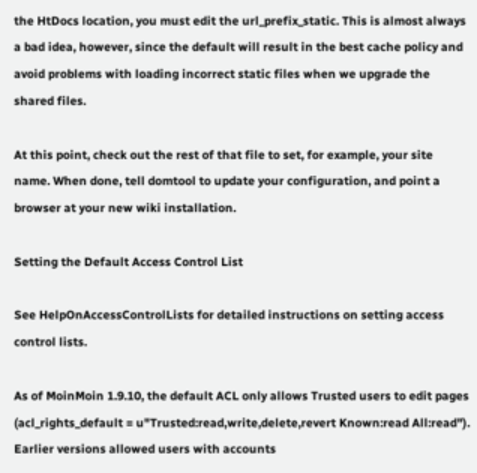the HtDocs location, you must edit the url_prefix_static. This is almost always a bad idea, however, since the default will result in the best cache policy and avoid problems with loading incorrect static files when we upgrade the shared files.

At this point, check out the rest of that file to set, for example, your site name. When done, tell domtool to update your configuration, and point a browser at your new wiki installation.

Setting the Default Access Control List

See HelpOnAccessControlLists for detailed instructions on setting access control lists.

As of MoinMoin 1.9.10, the default ACL only allows Trusted users to edit pages (acl_rights_default = u"Trusted:read,write,delete,revert Known:read All:read"). Earlier versions allowed users with accounts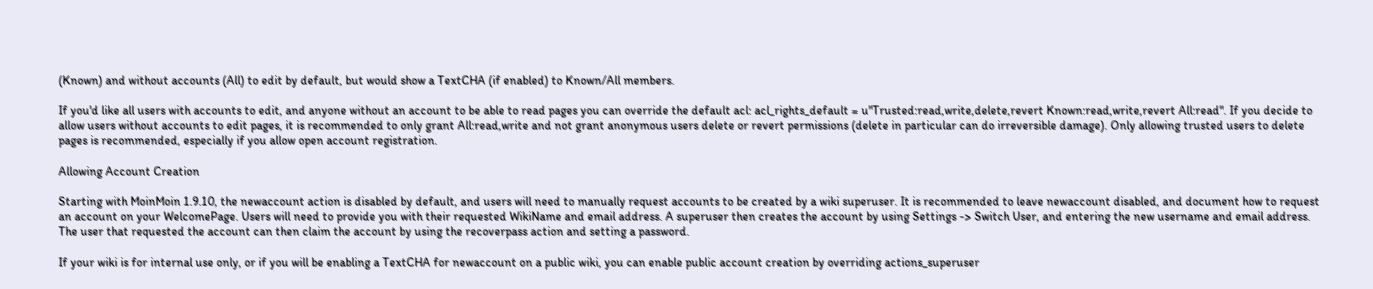(Known) and without accounts (All) to edit by default, but would show a TextCHA (if enabled) to Known/All members.

If you'd like all users with accounts to edit, and anyone without an account to be able to read pages you can override the default acl: acl_rights_default = u"Trusted:read,write,delete,revert Known:read,write,revert All:read". If you decide to allow users without accounts to edit pages, it is recommended to only grant All:read,write and not grant anonymous users delete or revert permissions (delete in particular can do irreversible damage). Only allowing trusted users to delete pages is recommended, especially if you allow open account registration.

Allowing Account Creation

Starting with MoinMoin 1.9.10, the newaccount action is disabled by default, and users will need to manually request accounts to be created by a wiki superuser. It is recommended to leave newaccount disabled, and document how to request an account on your WelcomePage. Users will need to provide you with their requested WikiName and email address. A superuser then creates the account by using Settings -> Switch User, and entering the new username and email address. The user that requested the account can then claim the account by using the recoverpass action and setting a password.

If your wiki is for internal use only, or if you will be enabling a TextCHA for newaccount on a public wiki, you can enable public account creation by overriding actions_superuser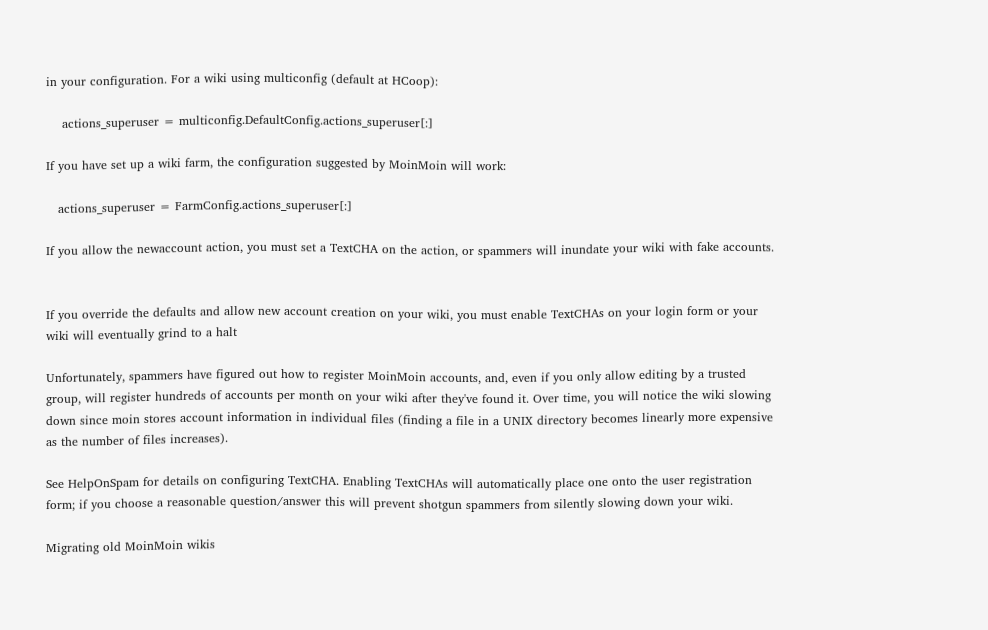in your configuration. For a wiki using multiconfig (default at HCoop):

    actions_superuser = multiconfig.DefaultConfig.actions_superuser[:]

If you have set up a wiki farm, the configuration suggested by MoinMoin will work:

   actions_superuser = FarmConfig.actions_superuser[:]

If you allow the newaccount action, you must set a TextCHA on the action, or spammers will inundate your wiki with fake accounts.


If you override the defaults and allow new account creation on your wiki, you must enable TextCHAs on your login form or your wiki will eventually grind to a halt

Unfortunately, spammers have figured out how to register MoinMoin accounts, and, even if you only allow editing by a trusted group, will register hundreds of accounts per month on your wiki after they've found it. Over time, you will notice the wiki slowing down since moin stores account information in individual files (finding a file in a UNIX directory becomes linearly more expensive as the number of files increases).

See HelpOnSpam for details on configuring TextCHA. Enabling TextCHAs will automatically place one onto the user registration form; if you choose a reasonable question/answer this will prevent shotgun spammers from silently slowing down your wiki.

Migrating old MoinMoin wikis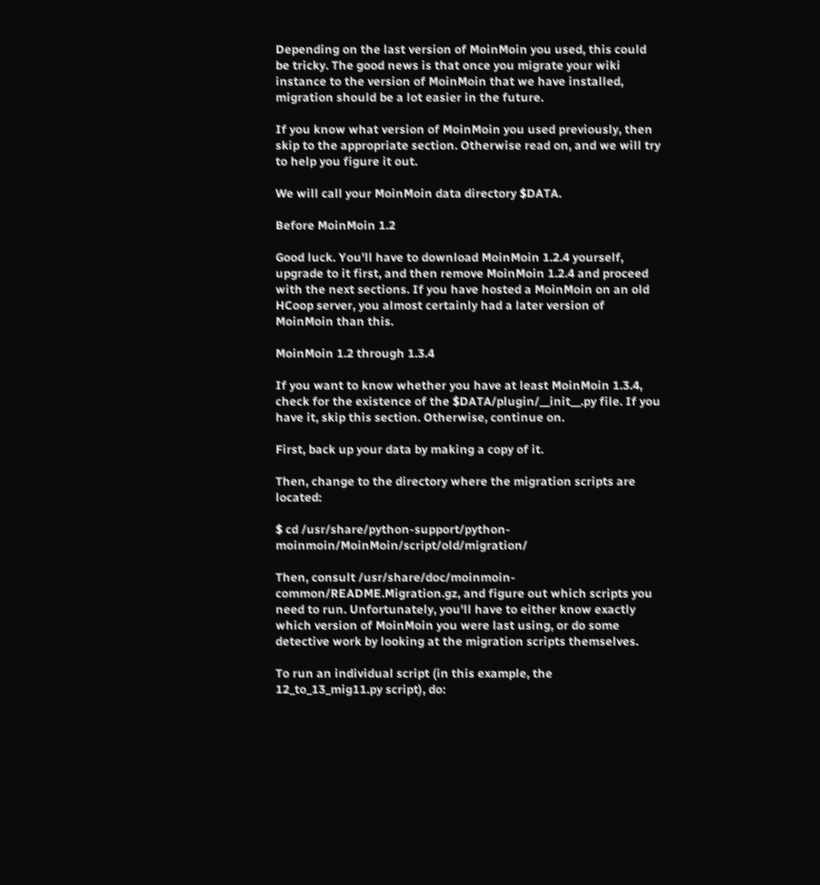Depending on the last version of MoinMoin you used, this could be tricky. The good news is that once you migrate your wiki instance to the version of MoinMoin that we have installed, migration should be a lot easier in the future.

If you know what version of MoinMoin you used previously, then skip to the appropriate section. Otherwise read on, and we will try to help you figure it out.

We will call your MoinMoin data directory $DATA.

Before MoinMoin 1.2

Good luck. You'll have to download MoinMoin 1.2.4 yourself, upgrade to it first, and then remove MoinMoin 1.2.4 and proceed with the next sections. If you have hosted a MoinMoin on an old HCoop server, you almost certainly had a later version of MoinMoin than this.

MoinMoin 1.2 through 1.3.4

If you want to know whether you have at least MoinMoin 1.3.4, check for the existence of the $DATA/plugin/__init__.py file. If you have it, skip this section. Otherwise, continue on.

First, back up your data by making a copy of it.

Then, change to the directory where the migration scripts are located:

$ cd /usr/share/python-support/python-moinmoin/MoinMoin/script/old/migration/

Then, consult /usr/share/doc/moinmoin-common/README.Migration.gz, and figure out which scripts you need to run. Unfortunately, you'll have to either know exactly which version of MoinMoin you were last using, or do some detective work by looking at the migration scripts themselves.

To run an individual script (in this example, the 12_to_13_mig11.py script), do: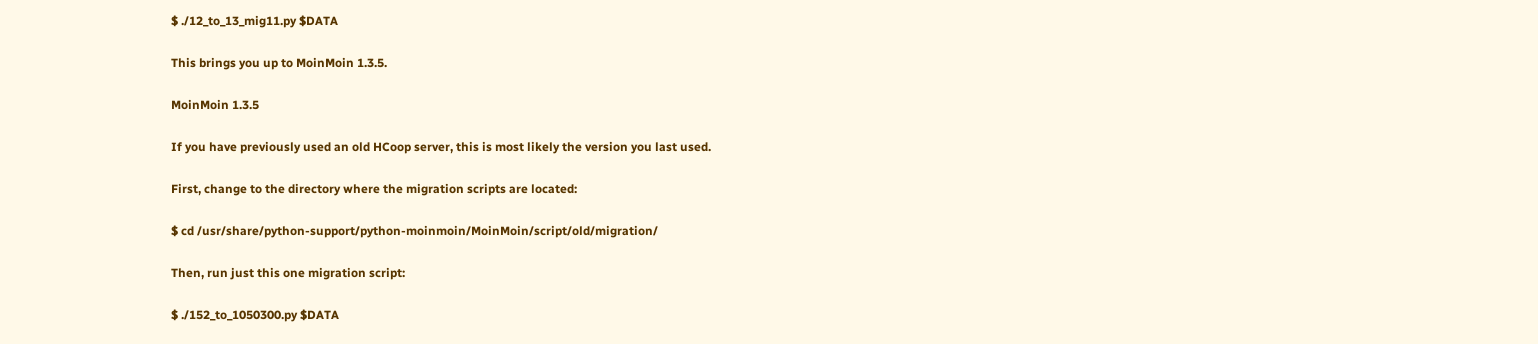$ ./12_to_13_mig11.py $DATA

This brings you up to MoinMoin 1.3.5.

MoinMoin 1.3.5

If you have previously used an old HCoop server, this is most likely the version you last used.

First, change to the directory where the migration scripts are located:

$ cd /usr/share/python-support/python-moinmoin/MoinMoin/script/old/migration/

Then, run just this one migration script:

$ ./152_to_1050300.py $DATA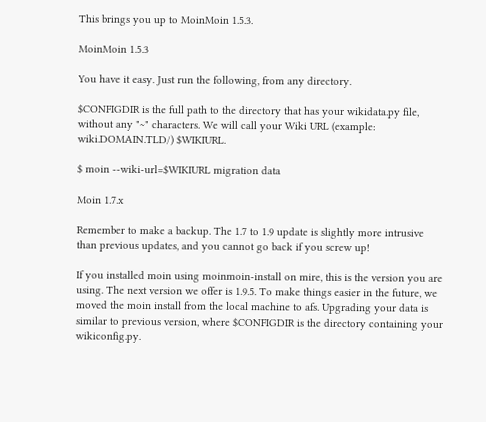This brings you up to MoinMoin 1.5.3.

MoinMoin 1.5.3

You have it easy. Just run the following, from any directory.

$CONFIGDIR is the full path to the directory that has your wikidata.py file, without any "~" characters. We will call your Wiki URL (example: wiki.DOMAIN.TLD/) $WIKIURL.

$ moin --wiki-url=$WIKIURL migration data

Moin 1.7.x

Remember to make a backup. The 1.7 to 1.9 update is slightly more intrusive than previous updates, and you cannot go back if you screw up!

If you installed moin using moinmoin-install on mire, this is the version you are using. The next version we offer is 1.9.5. To make things easier in the future, we moved the moin install from the local machine to afs. Upgrading your data is similar to previous version, where $CONFIGDIR is the directory containing your wikiconfig.py.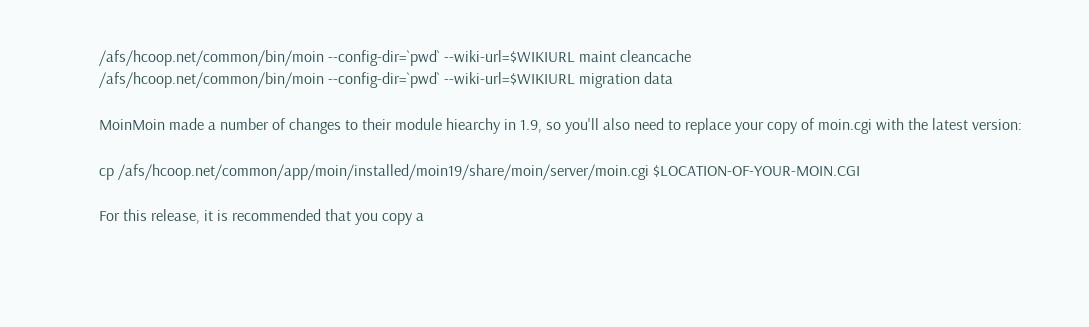/afs/hcoop.net/common/bin/moin --config-dir=`pwd` --wiki-url=$WIKIURL maint cleancache
/afs/hcoop.net/common/bin/moin --config-dir=`pwd` --wiki-url=$WIKIURL migration data

MoinMoin made a number of changes to their module hiearchy in 1.9, so you'll also need to replace your copy of moin.cgi with the latest version:

cp /afs/hcoop.net/common/app/moin/installed/moin19/share/moin/server/moin.cgi $LOCATION-OF-YOUR-MOIN.CGI

For this release, it is recommended that you copy a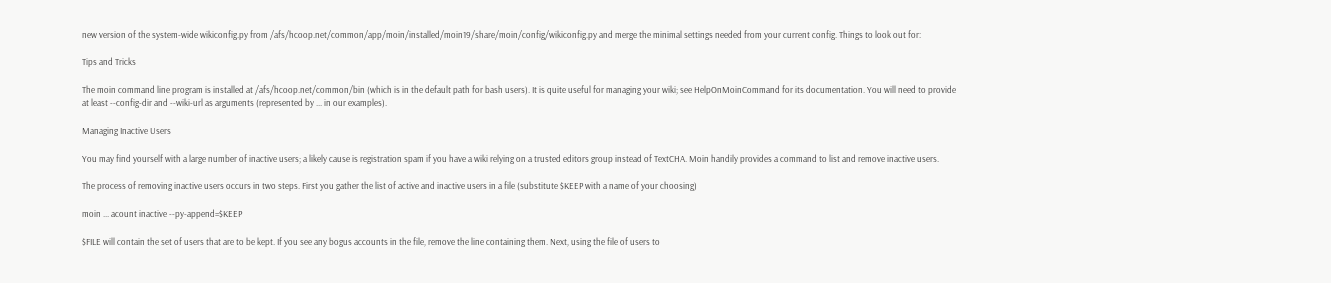new version of the system-wide wikiconfig.py from /afs/hcoop.net/common/app/moin/installed/moin19/share/moin/config/wikiconfig.py and merge the minimal settings needed from your current config. Things to look out for:

Tips and Tricks

The moin command line program is installed at /afs/hcoop.net/common/bin (which is in the default path for bash users). It is quite useful for managing your wiki; see HelpOnMoinCommand for its documentation. You will need to provide at least --config-dir and --wiki-url as arguments (represented by ... in our examples).

Managing Inactive Users

You may find yourself with a large number of inactive users; a likely cause is registration spam if you have a wiki relying on a trusted editors group instead of TextCHA. Moin handily provides a command to list and remove inactive users.

The process of removing inactive users occurs in two steps. First you gather the list of active and inactive users in a file (substitute $KEEP with a name of your choosing)

moin ... acount inactive --py-append=$KEEP

$FILE will contain the set of users that are to be kept. If you see any bogus accounts in the file, remove the line containing them. Next, using the file of users to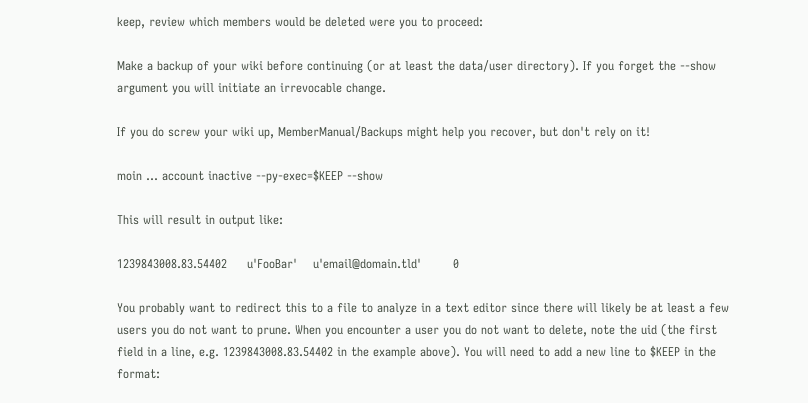keep, review which members would be deleted were you to proceed:

Make a backup of your wiki before continuing (or at least the data/user directory). If you forget the --show argument you will initiate an irrevocable change.

If you do screw your wiki up, MemberManual/Backups might help you recover, but don't rely on it!

moin ... account inactive --py-exec=$KEEP --show

This will result in output like:

1239843008.83.54402     u'FooBar'    u'email@domain.tld'        0

You probably want to redirect this to a file to analyze in a text editor since there will likely be at least a few users you do not want to prune. When you encounter a user you do not want to delete, note the uid (the first field in a line, e.g. 1239843008.83.54402 in the example above). You will need to add a new line to $KEEP in the format: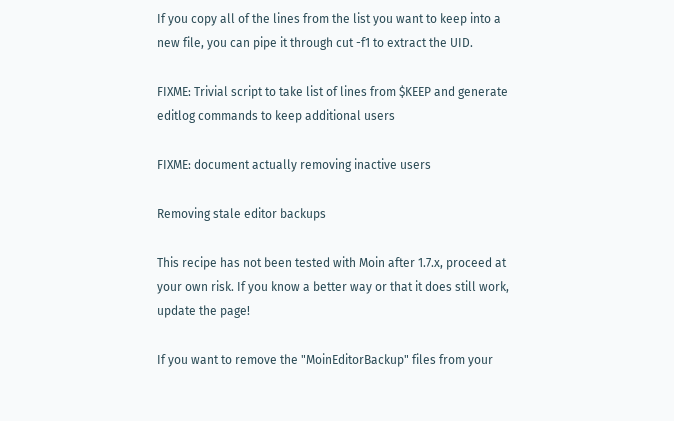If you copy all of the lines from the list you want to keep into a new file, you can pipe it through cut -f1 to extract the UID.

FIXME: Trivial script to take list of lines from $KEEP and generate editlog commands to keep additional users

FIXME: document actually removing inactive users

Removing stale editor backups

This recipe has not been tested with Moin after 1.7.x, proceed at your own risk. If you know a better way or that it does still work, update the page!

If you want to remove the "MoinEditorBackup" files from your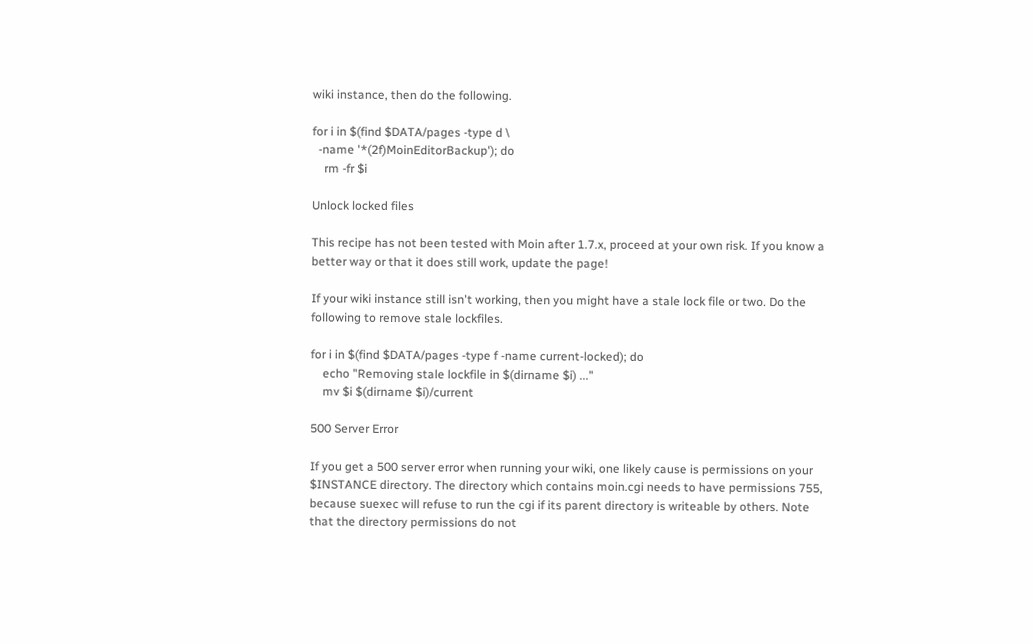wiki instance, then do the following.

for i in $(find $DATA/pages -type d \
  -name '*(2f)MoinEditorBackup'); do
    rm -fr $i

Unlock locked files

This recipe has not been tested with Moin after 1.7.x, proceed at your own risk. If you know a better way or that it does still work, update the page!

If your wiki instance still isn't working, then you might have a stale lock file or two. Do the following to remove stale lockfiles.

for i in $(find $DATA/pages -type f -name current-locked); do
    echo "Removing stale lockfile in $(dirname $i) ..."
    mv $i $(dirname $i)/current

500 Server Error

If you get a 500 server error when running your wiki, one likely cause is permissions on your $INSTANCE directory. The directory which contains moin.cgi needs to have permissions 755, because suexec will refuse to run the cgi if its parent directory is writeable by others. Note that the directory permissions do not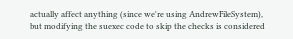actually affect anything (since we're using AndrewFileSystem), but modifying the suexec code to skip the checks is considered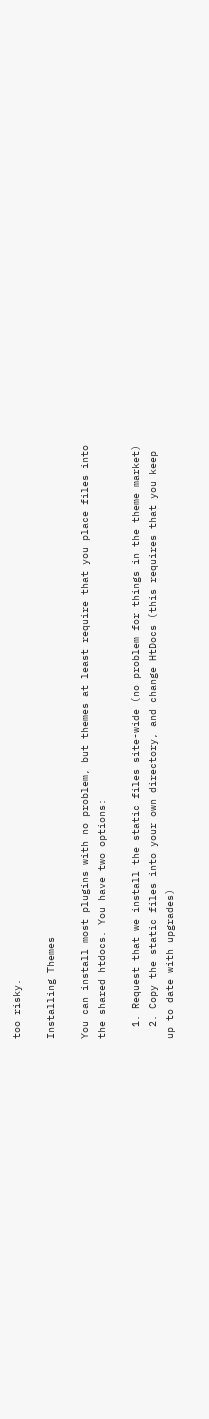too risky.

Installing Themes

You can install most plugins with no problem, but themes at least require that you place files into the shared htdocs. You have two options:

  1. Request that we install the static files site-wide (no problem for things in the theme market)
  2. Copy the static files into your own directory, and change HtDocs (this requires that you keep up to date with upgrades)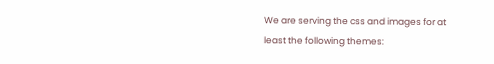We are serving the css and images for at least the following themes: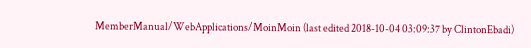MemberManual/WebApplications/MoinMoin (last edited 2018-10-04 03:09:37 by ClintonEbadi)